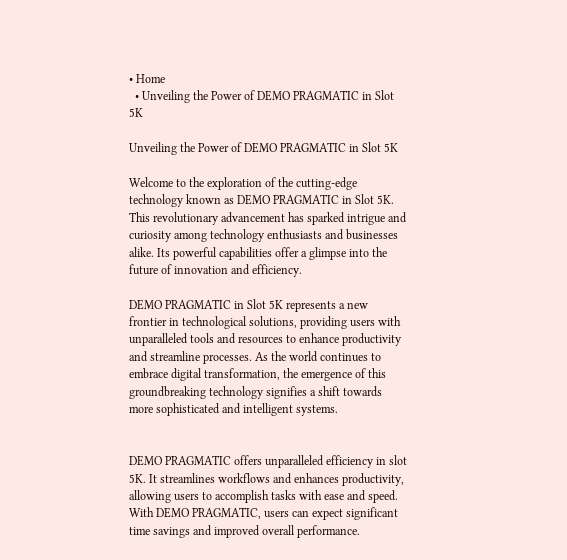• Home
  • Unveiling the Power of DEMO PRAGMATIC in Slot 5K

Unveiling the Power of DEMO PRAGMATIC in Slot 5K

Welcome to the exploration of the cutting-edge technology known as DEMO PRAGMATIC in Slot 5K. This revolutionary advancement has sparked intrigue and curiosity among technology enthusiasts and businesses alike. Its powerful capabilities offer a glimpse into the future of innovation and efficiency.

DEMO PRAGMATIC in Slot 5K represents a new frontier in technological solutions, providing users with unparalleled tools and resources to enhance productivity and streamline processes. As the world continues to embrace digital transformation, the emergence of this groundbreaking technology signifies a shift towards more sophisticated and intelligent systems.


DEMO PRAGMATIC offers unparalleled efficiency in slot 5K. It streamlines workflows and enhances productivity, allowing users to accomplish tasks with ease and speed. With DEMO PRAGMATIC, users can expect significant time savings and improved overall performance.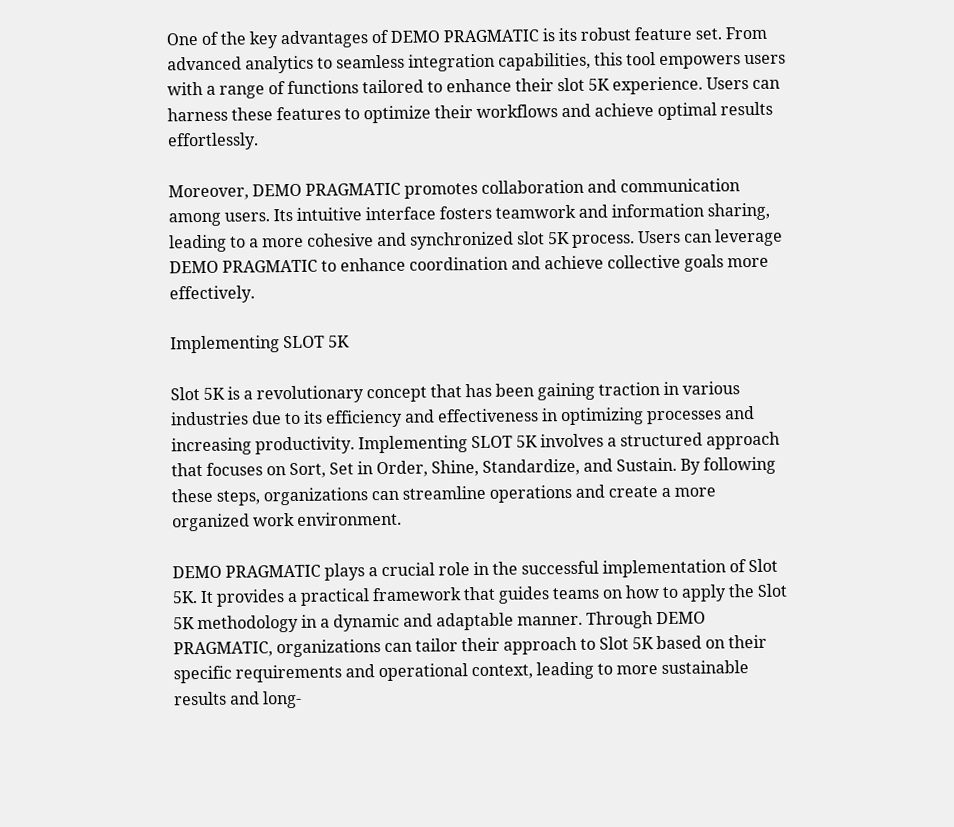One of the key advantages of DEMO PRAGMATIC is its robust feature set. From advanced analytics to seamless integration capabilities, this tool empowers users with a range of functions tailored to enhance their slot 5K experience. Users can harness these features to optimize their workflows and achieve optimal results effortlessly.

Moreover, DEMO PRAGMATIC promotes collaboration and communication among users. Its intuitive interface fosters teamwork and information sharing, leading to a more cohesive and synchronized slot 5K process. Users can leverage DEMO PRAGMATIC to enhance coordination and achieve collective goals more effectively.

Implementing SLOT 5K

Slot 5K is a revolutionary concept that has been gaining traction in various industries due to its efficiency and effectiveness in optimizing processes and increasing productivity. Implementing SLOT 5K involves a structured approach that focuses on Sort, Set in Order, Shine, Standardize, and Sustain. By following these steps, organizations can streamline operations and create a more organized work environment.

DEMO PRAGMATIC plays a crucial role in the successful implementation of Slot 5K. It provides a practical framework that guides teams on how to apply the Slot 5K methodology in a dynamic and adaptable manner. Through DEMO PRAGMATIC, organizations can tailor their approach to Slot 5K based on their specific requirements and operational context, leading to more sustainable results and long-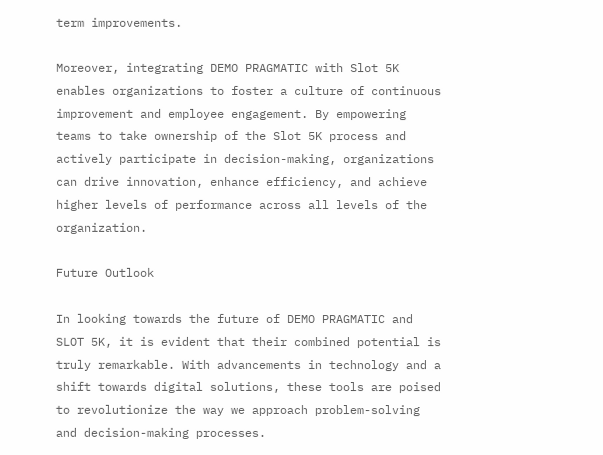term improvements.

Moreover, integrating DEMO PRAGMATIC with Slot 5K enables organizations to foster a culture of continuous improvement and employee engagement. By empowering teams to take ownership of the Slot 5K process and actively participate in decision-making, organizations can drive innovation, enhance efficiency, and achieve higher levels of performance across all levels of the organization.

Future Outlook

In looking towards the future of DEMO PRAGMATIC and SLOT 5K, it is evident that their combined potential is truly remarkable. With advancements in technology and a shift towards digital solutions, these tools are poised to revolutionize the way we approach problem-solving and decision-making processes.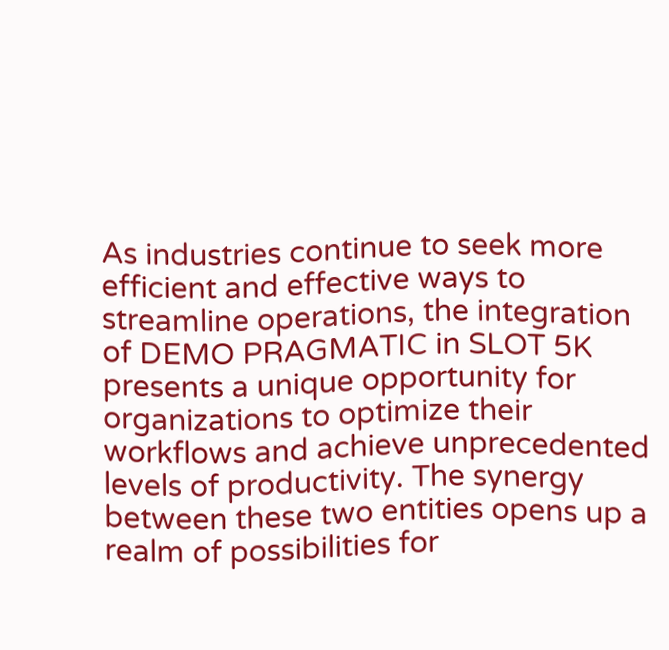As industries continue to seek more efficient and effective ways to streamline operations, the integration of DEMO PRAGMATIC in SLOT 5K presents a unique opportunity for organizations to optimize their workflows and achieve unprecedented levels of productivity. The synergy between these two entities opens up a realm of possibilities for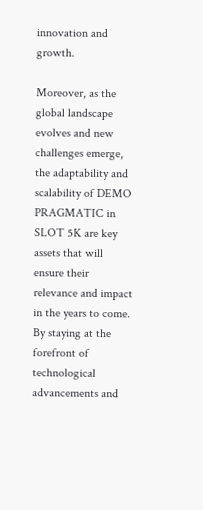innovation and growth.

Moreover, as the global landscape evolves and new challenges emerge, the adaptability and scalability of DEMO PRAGMATIC in SLOT 5K are key assets that will ensure their relevance and impact in the years to come. By staying at the forefront of technological advancements and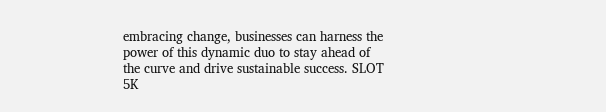embracing change, businesses can harness the power of this dynamic duo to stay ahead of the curve and drive sustainable success. SLOT 5K